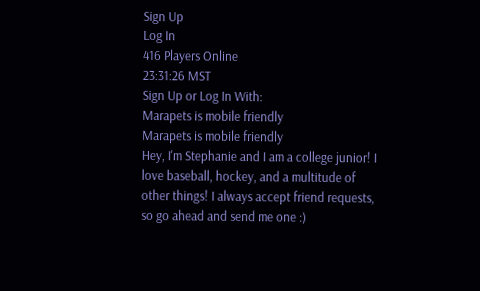Sign Up
Log In
416 Players Online
23:31:26 MST
Sign Up or Log In With:
Marapets is mobile friendly
Marapets is mobile friendly
Hey, I'm Stephanie and I am a college junior! I love baseball, hockey, and a multitude of other things! I always accept friend requests, so go ahead and send me one :)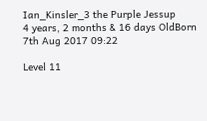Ian_Kinsler_3 the Purple Jessup
4 years, 2 months & 16 days OldBorn 7th Aug 2017 09:22

Level 11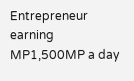Entrepreneur earning MP1,500MP a day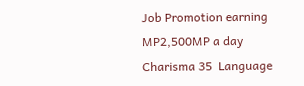Job Promotion earning MP2,500MP a day
Charisma 35  Language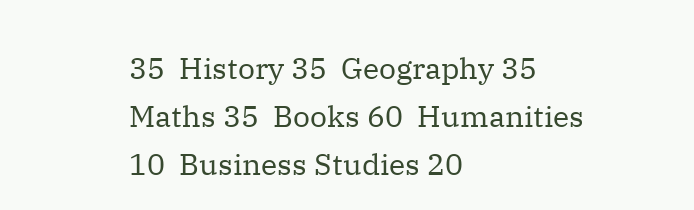35  History 35  Geography 35  Maths 35  Books 60  Humanities 10  Business Studies 20